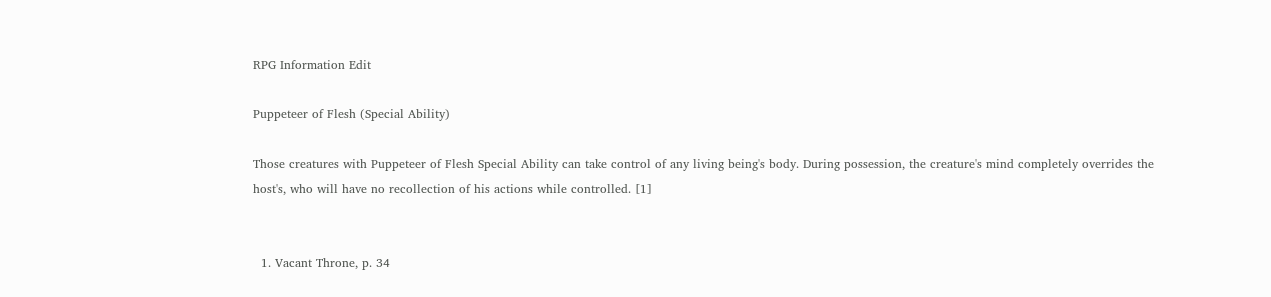RPG Information Edit

Puppeteer of Flesh (Special Ability)

Those creatures with Puppeteer of Flesh Special Ability can take control of any living being's body. During possession, the creature's mind completely overrides the host's, who will have no recollection of his actions while controlled. [1]


  1. Vacant Throne, p. 34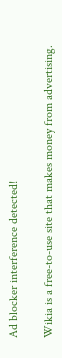Ad blocker interference detected!

Wikia is a free-to-use site that makes money from advertising.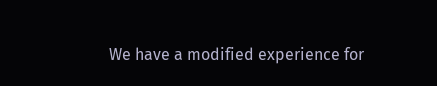We have a modified experience for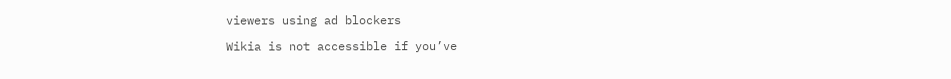viewers using ad blockers

Wikia is not accessible if you’ve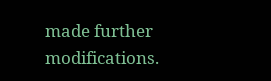made further modifications.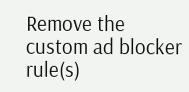Remove the custom ad blocker rule(s)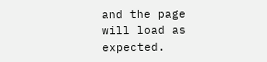and the page will load as expected.